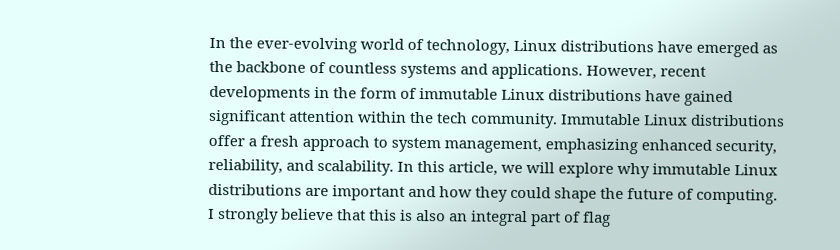In the ever-evolving world of technology, Linux distributions have emerged as the backbone of countless systems and applications. However, recent developments in the form of immutable Linux distributions have gained significant attention within the tech community. Immutable Linux distributions offer a fresh approach to system management, emphasizing enhanced security, reliability, and scalability. In this article, we will explore why immutable Linux distributions are important and how they could shape the future of computing.
I strongly believe that this is also an integral part of flag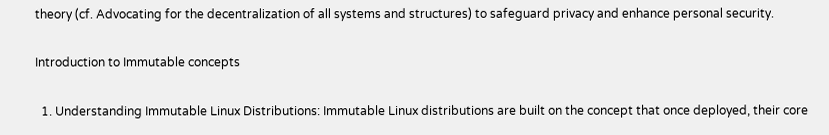theory (cf. Advocating for the decentralization of all systems and structures) to safeguard privacy and enhance personal security.

Introduction to Immutable concepts

  1. Understanding Immutable Linux Distributions: Immutable Linux distributions are built on the concept that once deployed, their core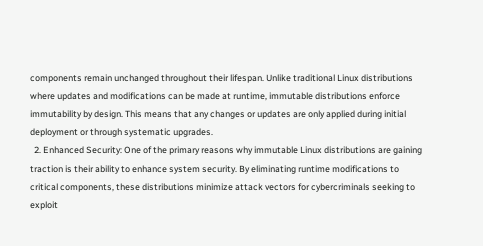components remain unchanged throughout their lifespan. Unlike traditional Linux distributions where updates and modifications can be made at runtime, immutable distributions enforce immutability by design. This means that any changes or updates are only applied during initial deployment or through systematic upgrades.
  2. Enhanced Security: One of the primary reasons why immutable Linux distributions are gaining traction is their ability to enhance system security. By eliminating runtime modifications to critical components, these distributions minimize attack vectors for cybercriminals seeking to exploit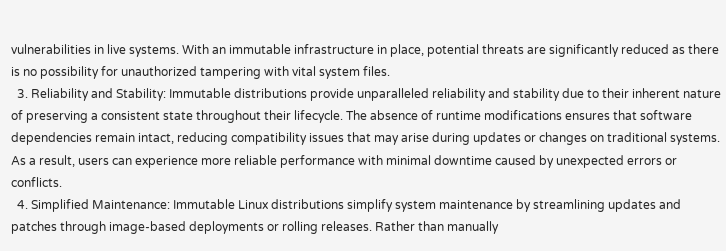vulnerabilities in live systems. With an immutable infrastructure in place, potential threats are significantly reduced as there is no possibility for unauthorized tampering with vital system files.
  3. Reliability and Stability: Immutable distributions provide unparalleled reliability and stability due to their inherent nature of preserving a consistent state throughout their lifecycle. The absence of runtime modifications ensures that software dependencies remain intact, reducing compatibility issues that may arise during updates or changes on traditional systems. As a result, users can experience more reliable performance with minimal downtime caused by unexpected errors or conflicts.
  4. Simplified Maintenance: Immutable Linux distributions simplify system maintenance by streamlining updates and patches through image-based deployments or rolling releases. Rather than manually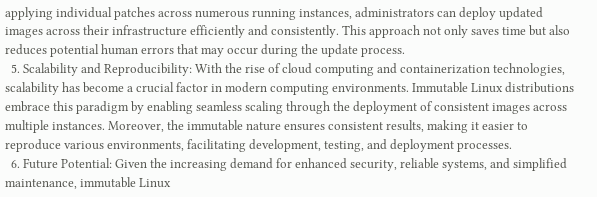applying individual patches across numerous running instances, administrators can deploy updated images across their infrastructure efficiently and consistently. This approach not only saves time but also reduces potential human errors that may occur during the update process.
  5. Scalability and Reproducibility: With the rise of cloud computing and containerization technologies, scalability has become a crucial factor in modern computing environments. Immutable Linux distributions embrace this paradigm by enabling seamless scaling through the deployment of consistent images across multiple instances. Moreover, the immutable nature ensures consistent results, making it easier to reproduce various environments, facilitating development, testing, and deployment processes.
  6. Future Potential: Given the increasing demand for enhanced security, reliable systems, and simplified maintenance, immutable Linux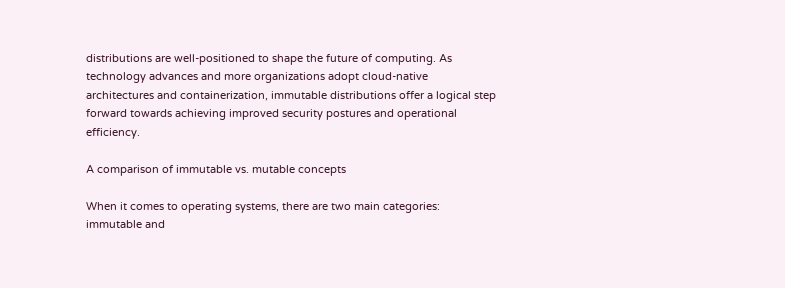distributions are well-positioned to shape the future of computing. As technology advances and more organizations adopt cloud-native architectures and containerization, immutable distributions offer a logical step forward towards achieving improved security postures and operational efficiency.

A comparison of immutable vs. mutable concepts

When it comes to operating systems, there are two main categories: immutable and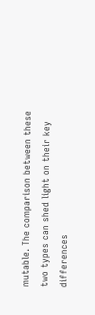mutable. The comparison between these two types can shed light on their key differences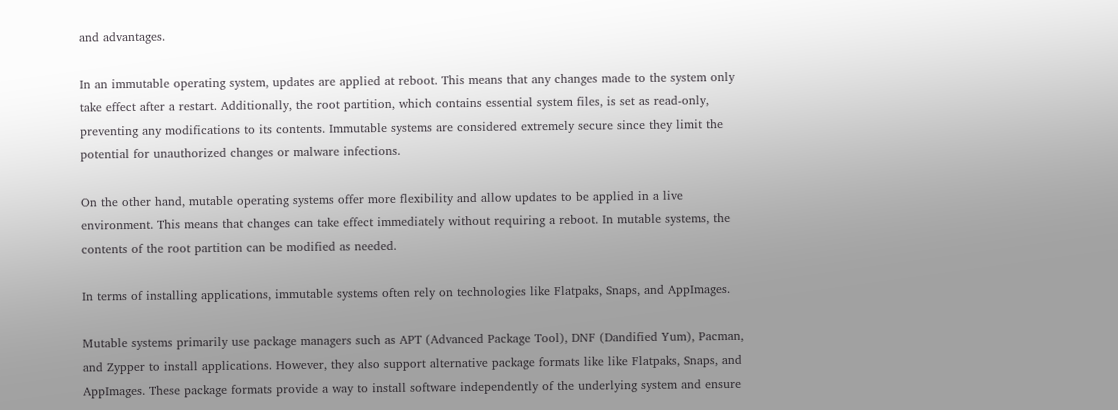and advantages.

In an immutable operating system, updates are applied at reboot. This means that any changes made to the system only take effect after a restart. Additionally, the root partition, which contains essential system files, is set as read-only, preventing any modifications to its contents. Immutable systems are considered extremely secure since they limit the potential for unauthorized changes or malware infections.

On the other hand, mutable operating systems offer more flexibility and allow updates to be applied in a live environment. This means that changes can take effect immediately without requiring a reboot. In mutable systems, the contents of the root partition can be modified as needed.

In terms of installing applications, immutable systems often rely on technologies like Flatpaks, Snaps, and AppImages.

Mutable systems primarily use package managers such as APT (Advanced Package Tool), DNF (Dandified Yum), Pacman, and Zypper to install applications. However, they also support alternative package formats like like Flatpaks, Snaps, and AppImages. These package formats provide a way to install software independently of the underlying system and ensure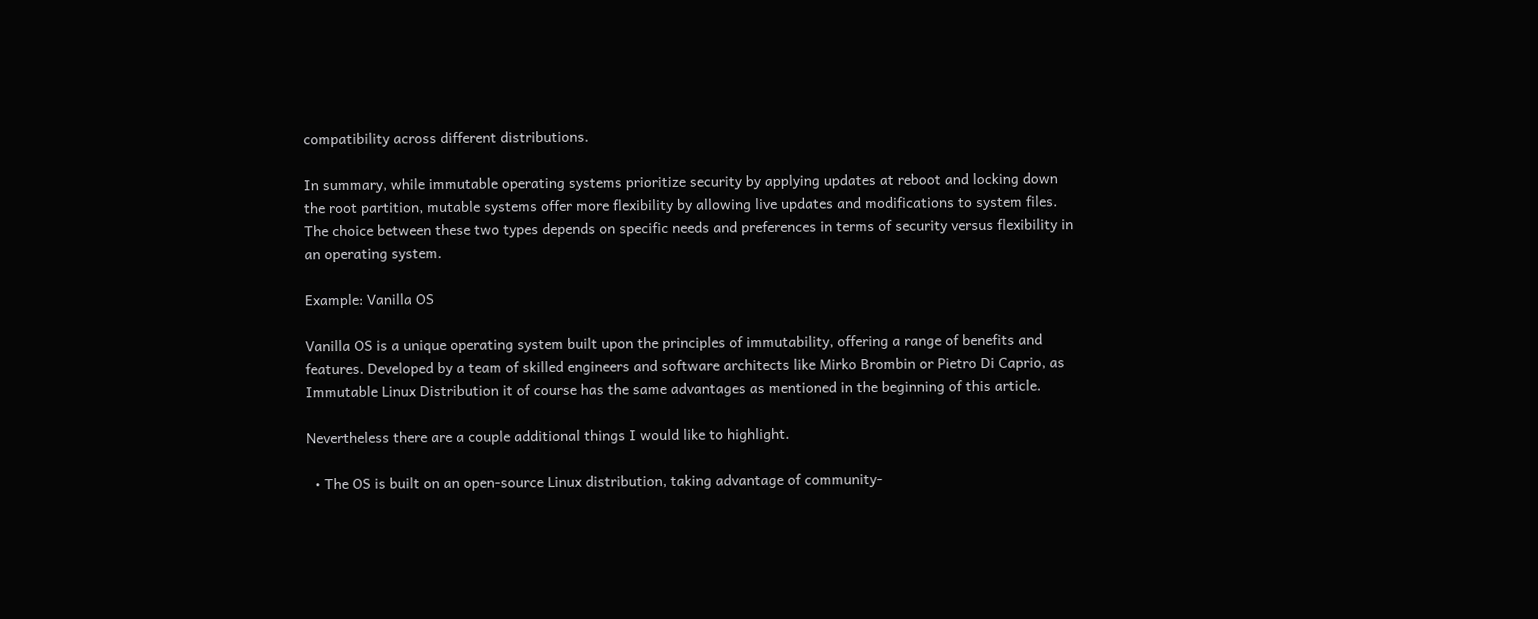compatibility across different distributions.

In summary, while immutable operating systems prioritize security by applying updates at reboot and locking down the root partition, mutable systems offer more flexibility by allowing live updates and modifications to system files. The choice between these two types depends on specific needs and preferences in terms of security versus flexibility in an operating system.

Example: Vanilla OS

Vanilla OS is a unique operating system built upon the principles of immutability, offering a range of benefits and features. Developed by a team of skilled engineers and software architects like Mirko Brombin or Pietro Di Caprio, as Immutable Linux Distribution it of course has the same advantages as mentioned in the beginning of this article.

Nevertheless there are a couple additional things I would like to highlight.

  • The OS is built on an open-source Linux distribution, taking advantage of community-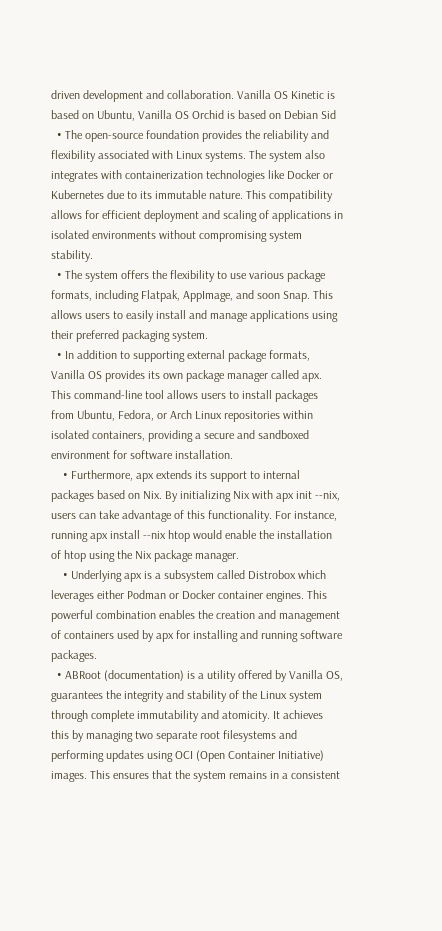driven development and collaboration. Vanilla OS Kinetic is based on Ubuntu, Vanilla OS Orchid is based on Debian Sid
  • The open-source foundation provides the reliability and flexibility associated with Linux systems. The system also integrates with containerization technologies like Docker or Kubernetes due to its immutable nature. This compatibility allows for efficient deployment and scaling of applications in isolated environments without compromising system stability.
  • The system offers the flexibility to use various package formats, including Flatpak, AppImage, and soon Snap. This allows users to easily install and manage applications using their preferred packaging system.
  • In addition to supporting external package formats, Vanilla OS provides its own package manager called apx. This command-line tool allows users to install packages from Ubuntu, Fedora, or Arch Linux repositories within isolated containers, providing a secure and sandboxed environment for software installation.
    • Furthermore, apx extends its support to internal packages based on Nix. By initializing Nix with apx init --nix, users can take advantage of this functionality. For instance, running apx install --nix htop would enable the installation of htop using the Nix package manager.
    • Underlying apx is a subsystem called Distrobox which leverages either Podman or Docker container engines. This powerful combination enables the creation and management of containers used by apx for installing and running software packages.
  • ABRoot (documentation) is a utility offered by Vanilla OS, guarantees the integrity and stability of the Linux system through complete immutability and atomicity. It achieves this by managing two separate root filesystems and performing updates using OCI (Open Container Initiative) images. This ensures that the system remains in a consistent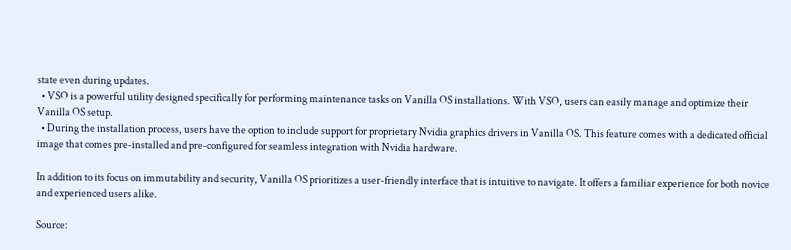state even during updates.
  • VSO is a powerful utility designed specifically for performing maintenance tasks on Vanilla OS installations. With VSO, users can easily manage and optimize their Vanilla OS setup.
  • During the installation process, users have the option to include support for proprietary Nvidia graphics drivers in Vanilla OS. This feature comes with a dedicated official image that comes pre-installed and pre-configured for seamless integration with Nvidia hardware.

In addition to its focus on immutability and security, Vanilla OS prioritizes a user-friendly interface that is intuitive to navigate. It offers a familiar experience for both novice and experienced users alike.

Source: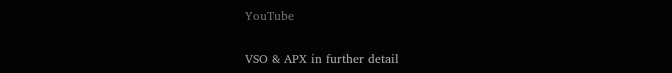YouTube

VSO & APX in further detail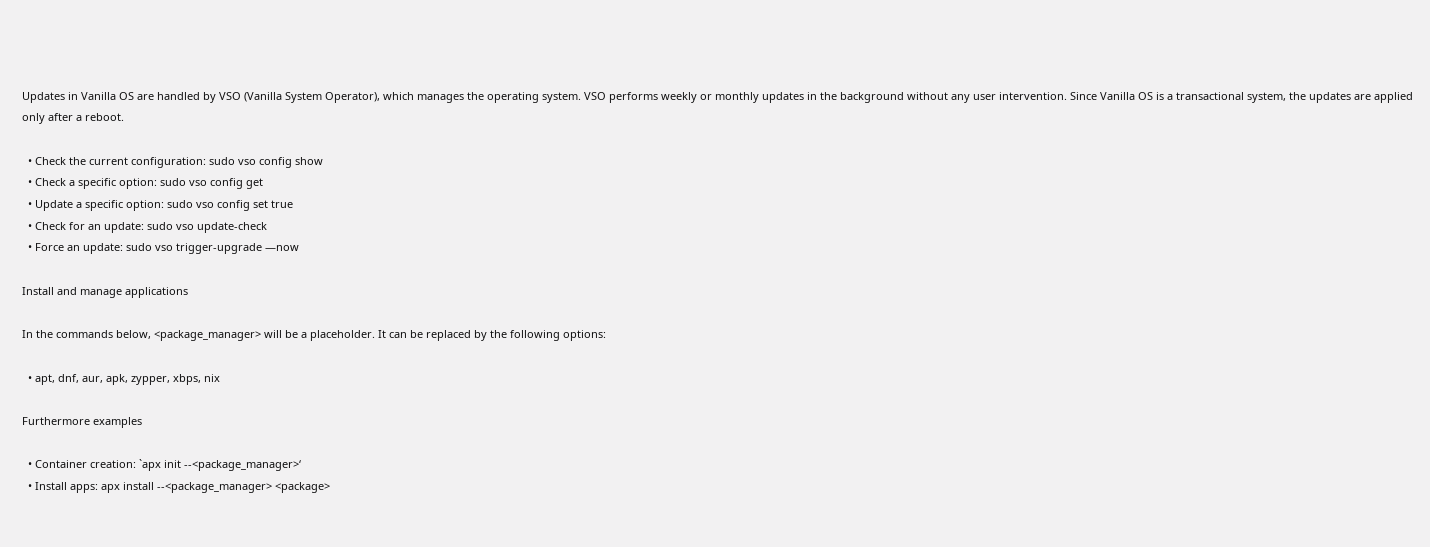Updates in Vanilla OS are handled by VSO (Vanilla System Operator), which manages the operating system. VSO performs weekly or monthly updates in the background without any user intervention. Since Vanilla OS is a transactional system, the updates are applied only after a reboot.

  • Check the current configuration: sudo vso config show
  • Check a specific option: sudo vso config get
  • Update a specific option: sudo vso config set true
  • Check for an update: sudo vso update-check
  • Force an update: sudo vso trigger-upgrade —now

Install and manage applications

In the commands below, <package_manager> will be a placeholder. It can be replaced by the following options:

  • apt, dnf, aur, apk, zypper, xbps, nix

Furthermore examples

  • Container creation: `apx init --<package_manager>‘
  • Install apps: apx install --<package_manager> <package>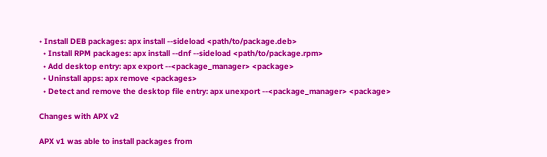• Install DEB packages: apx install --sideload <path/to/package.deb>
  • Install RPM packages: apx install --dnf --sideload <path/to/package.rpm>
  • Add desktop entry: apx export --<package_manager> <package>
  • Uninstall apps: apx remove <packages>
  • Detect and remove the desktop file entry: apx unexport --<package_manager> <package>

Changes with APX v2

APX v1 was able to install packages from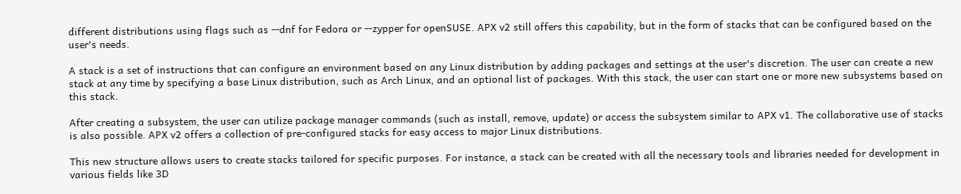different distributions using flags such as --dnf for Fedora or --zypper for openSUSE. APX v2 still offers this capability, but in the form of stacks that can be configured based on the user's needs.

A stack is a set of instructions that can configure an environment based on any Linux distribution by adding packages and settings at the user's discretion. The user can create a new stack at any time by specifying a base Linux distribution, such as Arch Linux, and an optional list of packages. With this stack, the user can start one or more new subsystems based on this stack.

After creating a subsystem, the user can utilize package manager commands (such as install, remove, update) or access the subsystem similar to APX v1. The collaborative use of stacks is also possible. APX v2 offers a collection of pre-configured stacks for easy access to major Linux distributions.

This new structure allows users to create stacks tailored for specific purposes. For instance, a stack can be created with all the necessary tools and libraries needed for development in various fields like 3D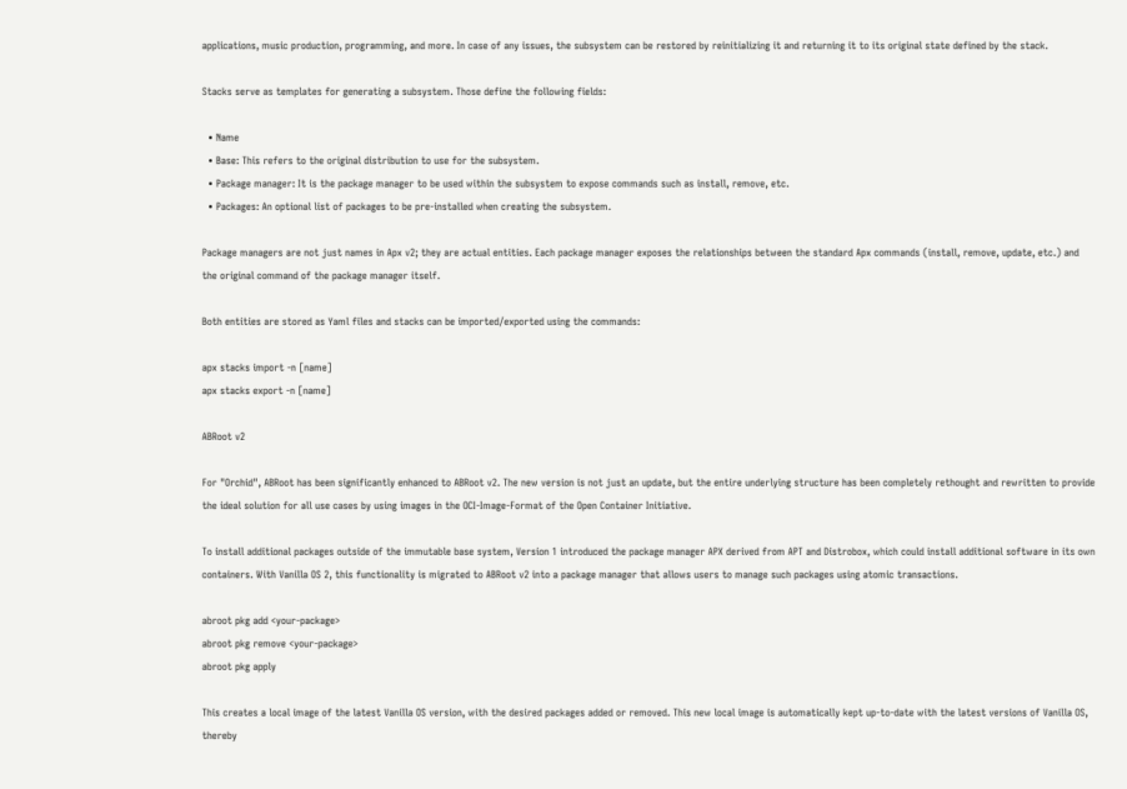applications, music production, programming, and more. In case of any issues, the subsystem can be restored by reinitializing it and returning it to its original state defined by the stack.

Stacks serve as templates for generating a subsystem. Those define the following fields:

  • Name
  • Base: This refers to the original distribution to use for the subsystem.
  • Package manager: It is the package manager to be used within the subsystem to expose commands such as install, remove, etc.
  • Packages: An optional list of packages to be pre-installed when creating the subsystem.

Package managers are not just names in Apx v2; they are actual entities. Each package manager exposes the relationships between the standard Apx commands (install, remove, update, etc.) and the original command of the package manager itself.

Both entities are stored as Yaml files and stacks can be imported/exported using the commands:

apx stacks import -n [name]
apx stacks export -n [name]

ABRoot v2

For "Orchid", ABRoot has been significantly enhanced to ABRoot v2. The new version is not just an update, but the entire underlying structure has been completely rethought and rewritten to provide the ideal solution for all use cases by using images in the OCI-Image-Format of the Open Container Initiative.

To install additional packages outside of the immutable base system, Version 1 introduced the package manager APX derived from APT and Distrobox, which could install additional software in its own containers. With Vanilla OS 2, this functionality is migrated to ABRoot v2 into a package manager that allows users to manage such packages using atomic transactions.

abroot pkg add <your-package>
abroot pkg remove <your-package>
abroot pkg apply

This creates a local image of the latest Vanilla OS version, with the desired packages added or removed. This new local image is automatically kept up-to-date with the latest versions of Vanilla OS, thereby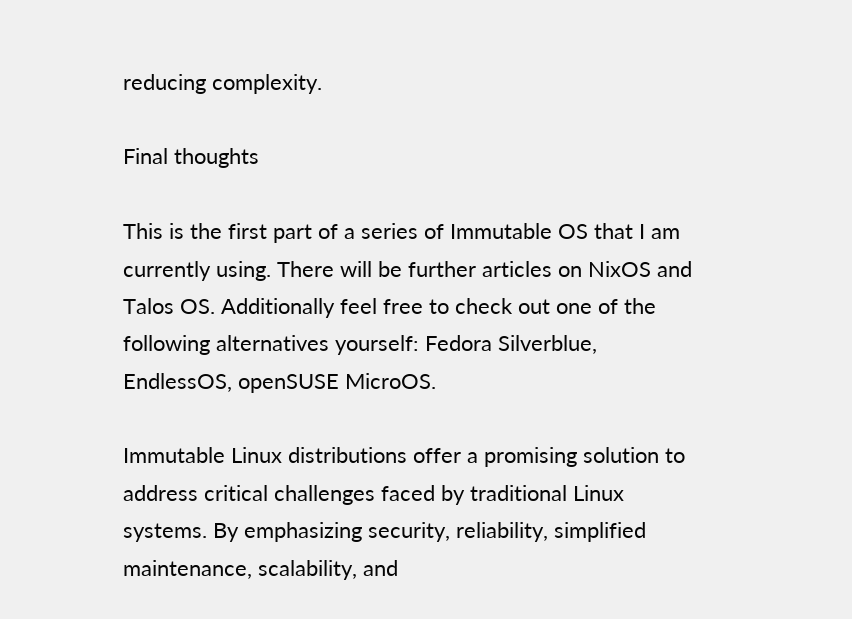reducing complexity.

Final thoughts

This is the first part of a series of Immutable OS that I am currently using. There will be further articles on NixOS and Talos OS. Additionally feel free to check out one of the following alternatives yourself: Fedora Silverblue, EndlessOS, openSUSE MicroOS.

Immutable Linux distributions offer a promising solution to address critical challenges faced by traditional Linux systems. By emphasizing security, reliability, simplified maintenance, scalability, and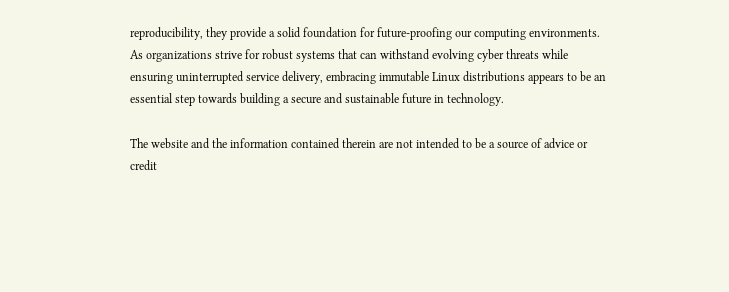reproducibility, they provide a solid foundation for future-proofing our computing environments. As organizations strive for robust systems that can withstand evolving cyber threats while ensuring uninterrupted service delivery, embracing immutable Linux distributions appears to be an essential step towards building a secure and sustainable future in technology.

The website and the information contained therein are not intended to be a source of advice or credit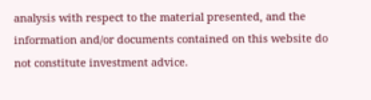analysis with respect to the material presented, and the information and/or documents contained on this website do not constitute investment advice.